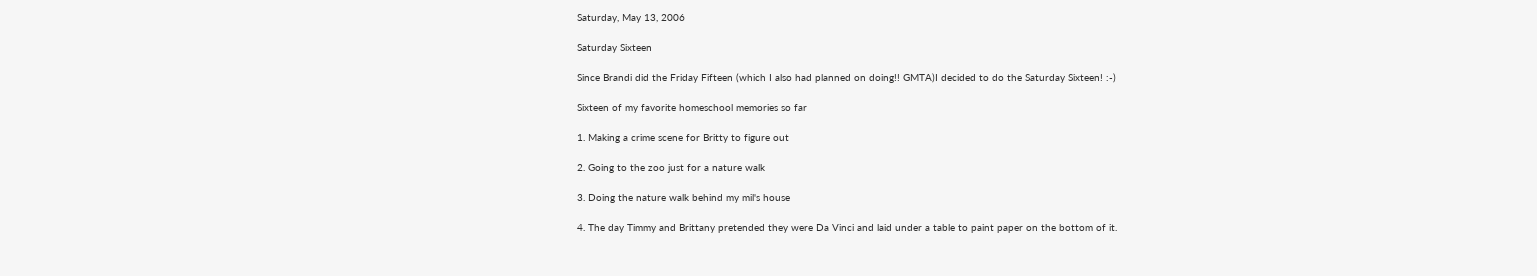Saturday, May 13, 2006

Saturday Sixteen

Since Brandi did the Friday Fifteen (which I also had planned on doing!! GMTA)I decided to do the Saturday Sixteen! :-)

Sixteen of my favorite homeschool memories so far

1. Making a crime scene for Britty to figure out

2. Going to the zoo just for a nature walk

3. Doing the nature walk behind my mil's house

4. The day Timmy and Brittany pretended they were Da Vinci and laid under a table to paint paper on the bottom of it.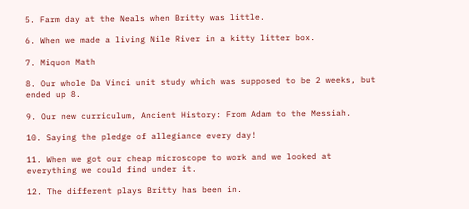5. Farm day at the Neals when Britty was little.

6. When we made a living Nile River in a kitty litter box.

7. Miquon Math

8. Our whole Da Vinci unit study which was supposed to be 2 weeks, but ended up 8.

9. Our new curriculum, Ancient History: From Adam to the Messiah.

10. Saying the pledge of allegiance every day!

11. When we got our cheap microscope to work and we looked at everything we could find under it.

12. The different plays Britty has been in.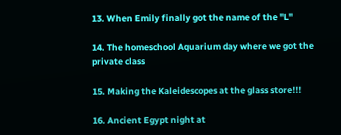13. When Emily finally got the name of the "L"

14. The homeschool Aquarium day where we got the private class

15. Making the Kaleidescopes at the glass store!!!

16. Ancient Egypt night at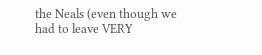the Neals (even though we had to leave VERY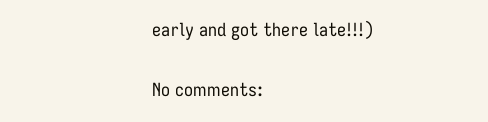early and got there late!!!)

No comments: